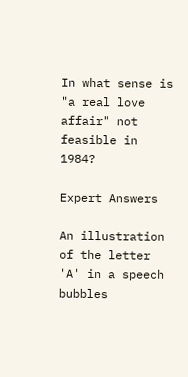In what sense is "a real love affair" not feasible in 1984?

Expert Answers

An illustration of the letter 'A' in a speech bubbles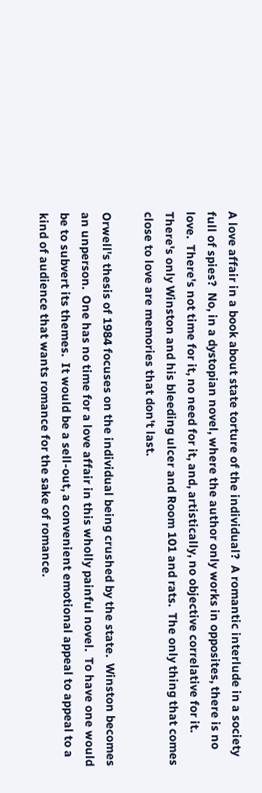A love affair in a book about state torture of the individual?  A romantic interlude in a society full of spies?  No, in a dystopian novel, where the author only works in opposites, there is no love.  There's not time for it, no need for it, and, artistically, no objective correlative for it.  There's only Winston and his bleeding ulcer and Room 101 and rats.  The only thing that comes close to love are memories that don't last.

Orwell's thesis of 1984 focuses on the individual being crushed by the state.  Winston becomes an unperson.  One has no time for a love affair in this wholly painful novel.  To have one would be to subvert its themes.  It would be a sell-out, a convenient emotional appeal to appeal to a kind of audience that wants romance for the sake of romance.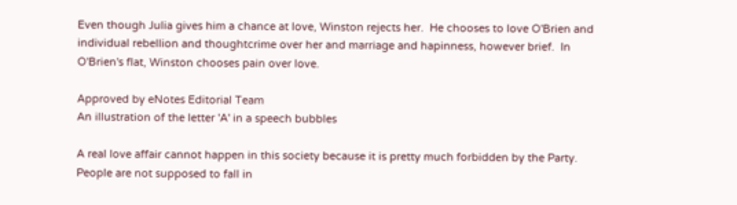Even though Julia gives him a chance at love, Winston rejects her.  He chooses to love O'Brien and individual rebellion and thoughtcrime over her and marriage and hapinness, however brief.  In O'Brien's flat, Winston chooses pain over love.

Approved by eNotes Editorial Team
An illustration of the letter 'A' in a speech bubbles

A real love affair cannot happen in this society because it is pretty much forbidden by the Party.  People are not supposed to fall in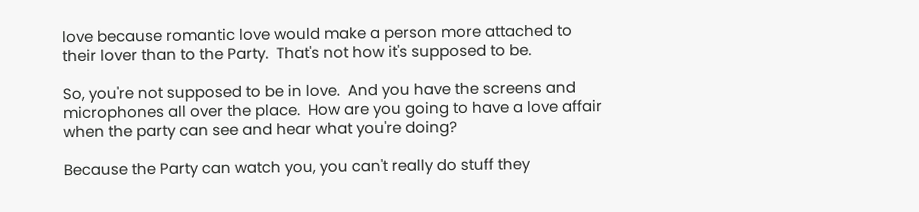love because romantic love would make a person more attached to their lover than to the Party.  That's not how it's supposed to be.

So, you're not supposed to be in love.  And you have the screens and microphones all over the place.  How are you going to have a love affair when the party can see and hear what you're doing?

Because the Party can watch you, you can't really do stuff they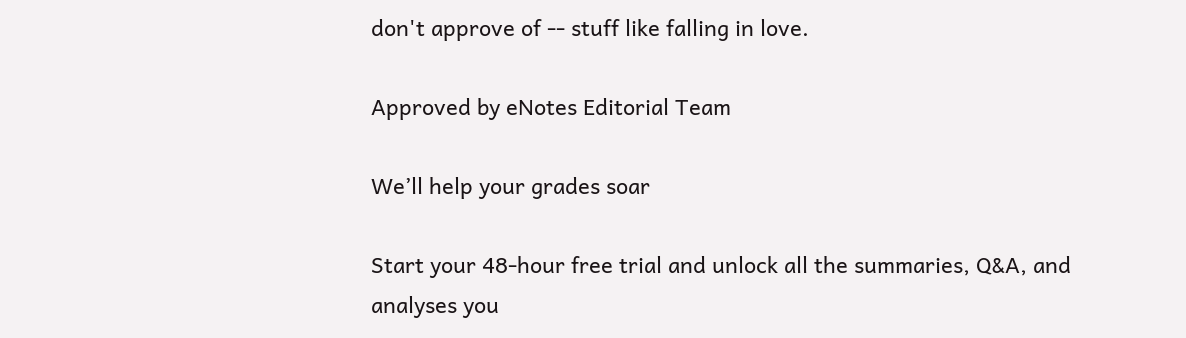don't approve of -- stuff like falling in love.

Approved by eNotes Editorial Team

We’ll help your grades soar

Start your 48-hour free trial and unlock all the summaries, Q&A, and analyses you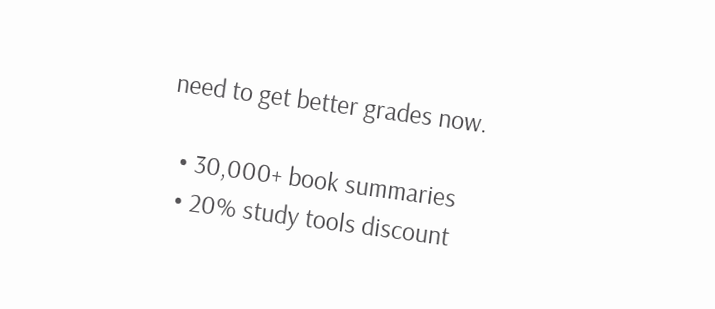need to get better grades now.

  • 30,000+ book summaries
  • 20% study tools discount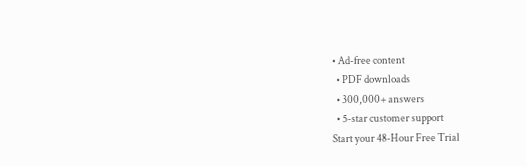• Ad-free content
  • PDF downloads
  • 300,000+ answers
  • 5-star customer support
Start your 48-Hour Free Trial